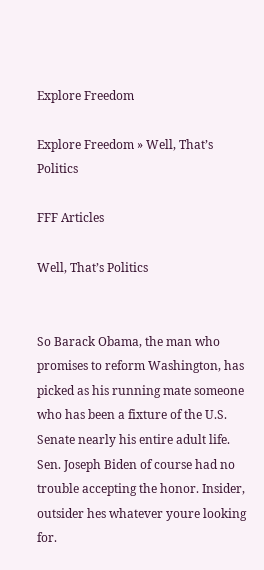Explore Freedom

Explore Freedom » Well, That’s Politics

FFF Articles

Well, That’s Politics


So Barack Obama, the man who promises to reform Washington, has picked as his running mate someone who has been a fixture of the U.S. Senate nearly his entire adult life. Sen. Joseph Biden of course had no trouble accepting the honor. Insider, outsider hes whatever youre looking for.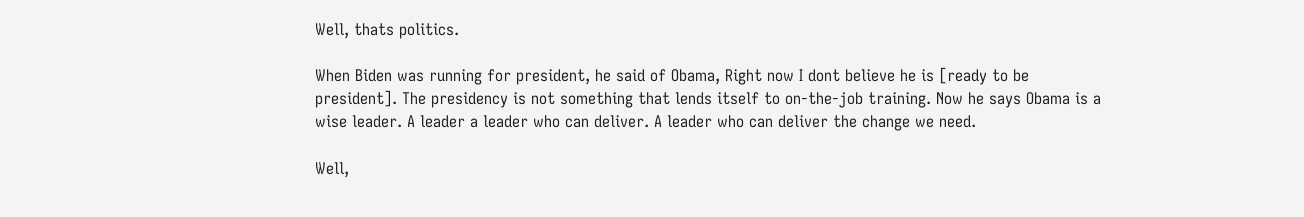Well, thats politics.

When Biden was running for president, he said of Obama, Right now I dont believe he is [ready to be president]. The presidency is not something that lends itself to on-the-job training. Now he says Obama is a wise leader. A leader a leader who can deliver. A leader who can deliver the change we need.

Well,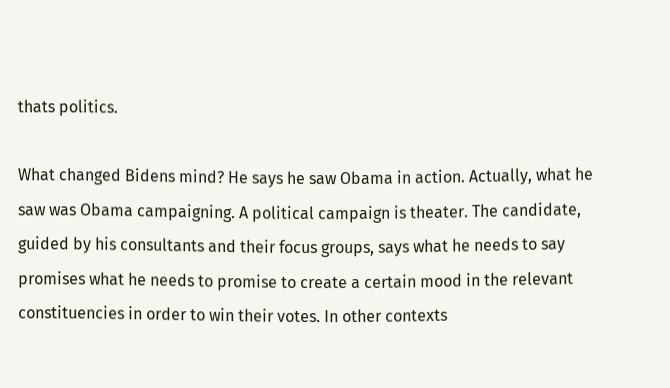thats politics.

What changed Bidens mind? He says he saw Obama in action. Actually, what he saw was Obama campaigning. A political campaign is theater. The candidate, guided by his consultants and their focus groups, says what he needs to say promises what he needs to promise to create a certain mood in the relevant constituencies in order to win their votes. In other contexts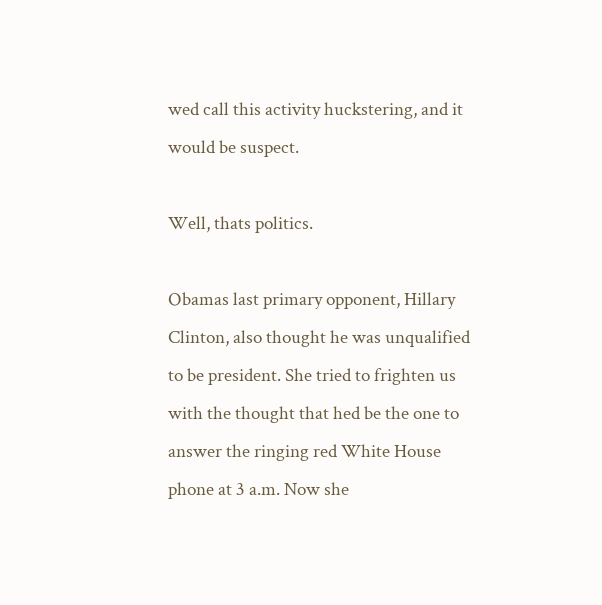wed call this activity huckstering, and it would be suspect.

Well, thats politics.

Obamas last primary opponent, Hillary Clinton, also thought he was unqualified to be president. She tried to frighten us with the thought that hed be the one to answer the ringing red White House phone at 3 a.m. Now she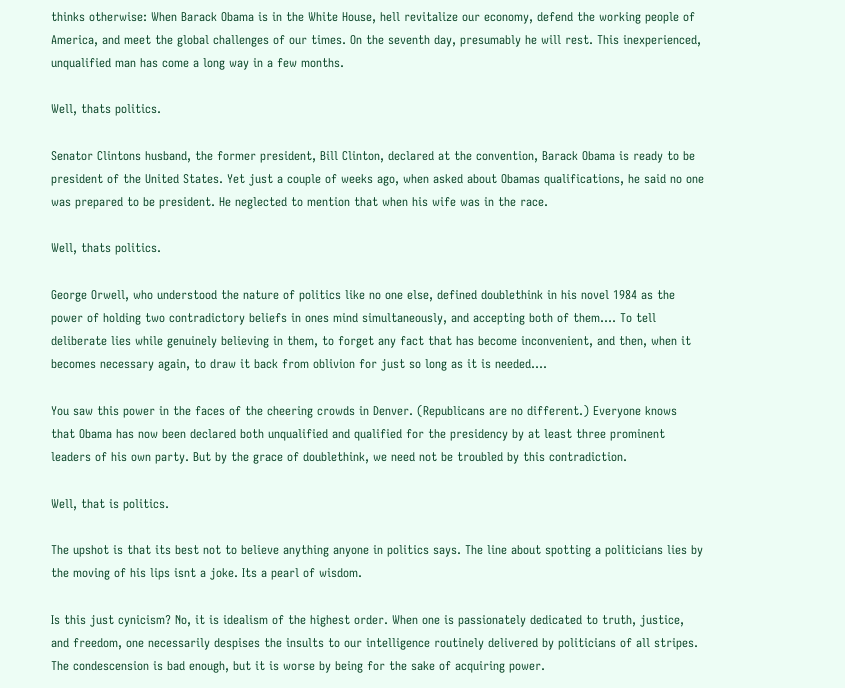thinks otherwise: When Barack Obama is in the White House, hell revitalize our economy, defend the working people of America, and meet the global challenges of our times. On the seventh day, presumably he will rest. This inexperienced, unqualified man has come a long way in a few months.

Well, thats politics.

Senator Clintons husband, the former president, Bill Clinton, declared at the convention, Barack Obama is ready to be president of the United States. Yet just a couple of weeks ago, when asked about Obamas qualifications, he said no one was prepared to be president. He neglected to mention that when his wife was in the race.

Well, thats politics.

George Orwell, who understood the nature of politics like no one else, defined doublethink in his novel 1984 as the power of holding two contradictory beliefs in ones mind simultaneously, and accepting both of them…. To tell deliberate lies while genuinely believing in them, to forget any fact that has become inconvenient, and then, when it becomes necessary again, to draw it back from oblivion for just so long as it is needed….

You saw this power in the faces of the cheering crowds in Denver. (Republicans are no different.) Everyone knows that Obama has now been declared both unqualified and qualified for the presidency by at least three prominent leaders of his own party. But by the grace of doublethink, we need not be troubled by this contradiction.

Well, that is politics.

The upshot is that its best not to believe anything anyone in politics says. The line about spotting a politicians lies by the moving of his lips isnt a joke. Its a pearl of wisdom.

Is this just cynicism? No, it is idealism of the highest order. When one is passionately dedicated to truth, justice, and freedom, one necessarily despises the insults to our intelligence routinely delivered by politicians of all stripes. The condescension is bad enough, but it is worse by being for the sake of acquiring power.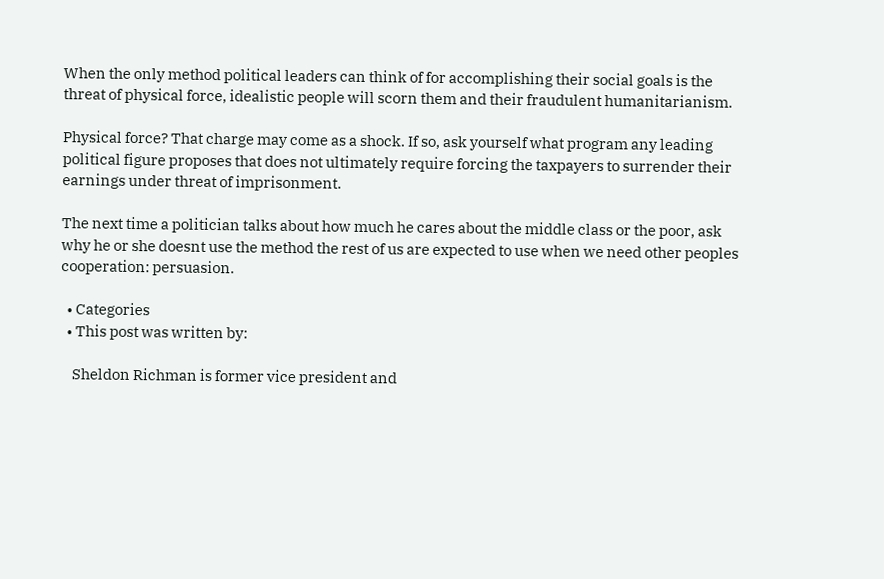When the only method political leaders can think of for accomplishing their social goals is the threat of physical force, idealistic people will scorn them and their fraudulent humanitarianism.

Physical force? That charge may come as a shock. If so, ask yourself what program any leading political figure proposes that does not ultimately require forcing the taxpayers to surrender their earnings under threat of imprisonment.

The next time a politician talks about how much he cares about the middle class or the poor, ask why he or she doesnt use the method the rest of us are expected to use when we need other peoples cooperation: persuasion.

  • Categories
  • This post was written by:

    Sheldon Richman is former vice president and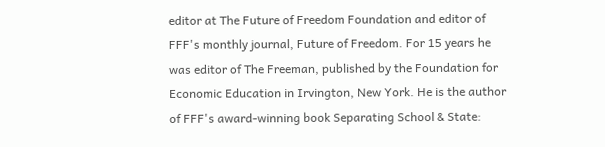editor at The Future of Freedom Foundation and editor of FFF's monthly journal, Future of Freedom. For 15 years he was editor of The Freeman, published by the Foundation for Economic Education in Irvington, New York. He is the author of FFF's award-winning book Separating School & State: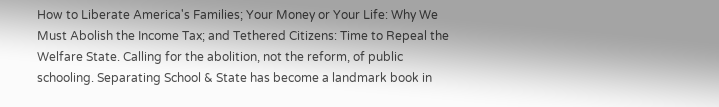How to Liberate America's Families; Your Money or Your Life: Why We Must Abolish the Income Tax; and Tethered Citizens: Time to Repeal the Welfare State. Calling for the abolition, not the reform, of public schooling. Separating School & State has become a landmark book in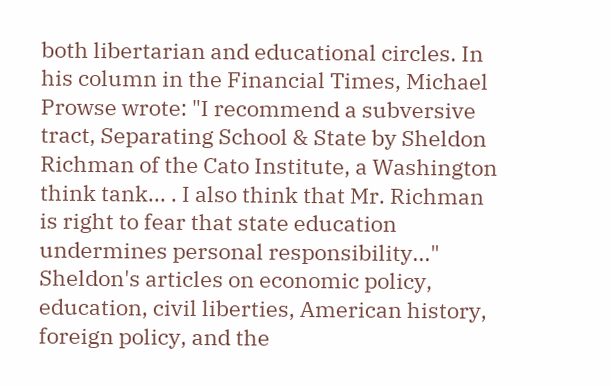both libertarian and educational circles. In his column in the Financial Times, Michael Prowse wrote: "I recommend a subversive tract, Separating School & State by Sheldon Richman of the Cato Institute, a Washington think tank... . I also think that Mr. Richman is right to fear that state education undermines personal responsibility..." Sheldon's articles on economic policy, education, civil liberties, American history, foreign policy, and the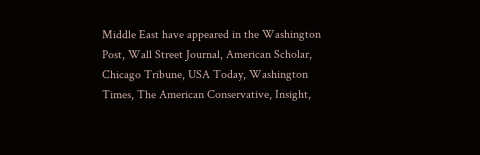Middle East have appeared in the Washington Post, Wall Street Journal, American Scholar, Chicago Tribune, USA Today, Washington Times, The American Conservative, Insight,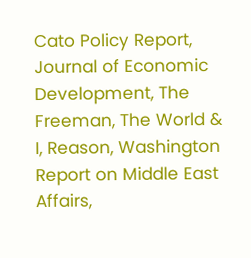Cato Policy Report, Journal of Economic Development, The Freeman, The World & I, Reason, Washington Report on Middle East Affairs,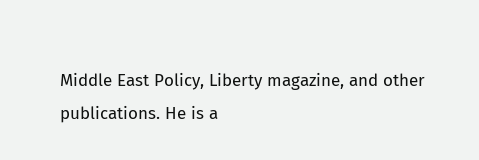Middle East Policy, Liberty magazine, and other publications. He is a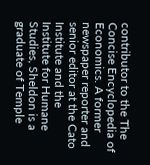contributor to the The Concise Encyclopedia of Economics. A former newspaper reporter and senior editor at the Cato Institute and the Institute for Humane Studies, Sheldon is a graduate of Temple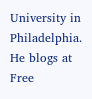University in Philadelphia. He blogs at Free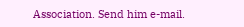Association. Send him e-mail.